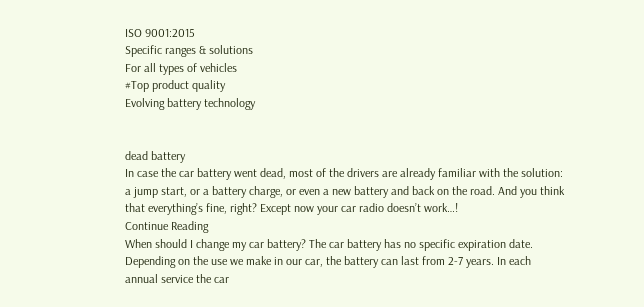ISO 9001:2015
Specific ranges & solutions
For all types of vehicles
#Top product quality
Evolving battery technology


dead battery
In case the car battery went dead, most of the drivers are already familiar with the solution: a jump start, or a battery charge, or even a new battery and back on the road. And you think that everything’s fine, right? Except now your car radio doesn’t work…!
Continue Reading
When should I change my car battery? The car battery has no specific expiration date. Depending on the use we make in our car, the battery can last from 2-7 years. In each annual service the car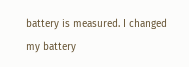battery is measured. I changed my battery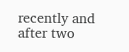recently and after two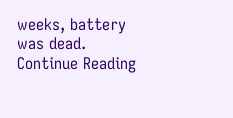weeks, battery was dead.
Continue Reading